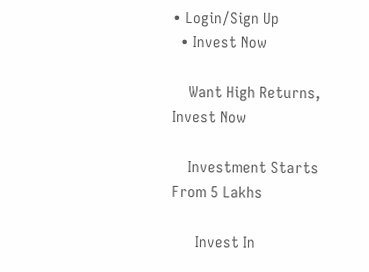• Login/Sign Up
  • Invest Now

    Want High Returns, Invest Now

    Investment Starts From 5 Lakhs

      Invest In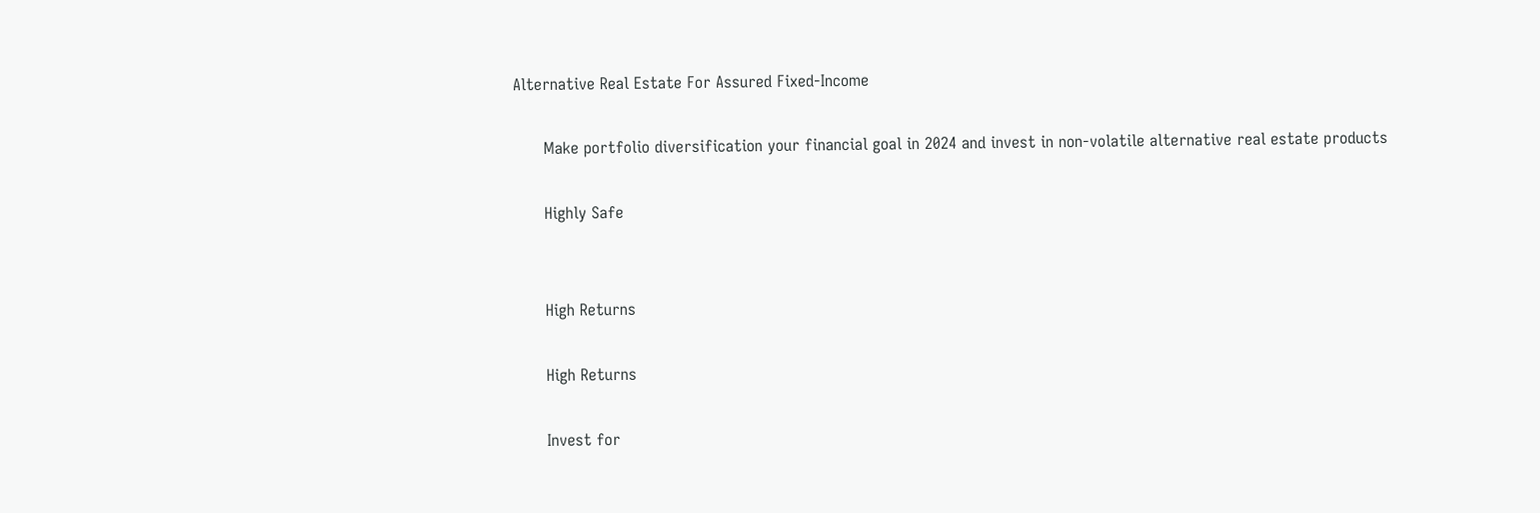Alternative Real Estate For Assured Fixed-Income

      Make portfolio diversification your financial goal in 2024 and invest in non-volatile alternative real estate products

      Highly Safe


      High Returns

      High Returns

      Invest for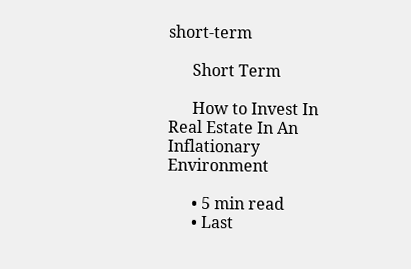short-term

      Short Term

      How to Invest In Real Estate In An Inflationary Environment

      • 5 min read
      • Last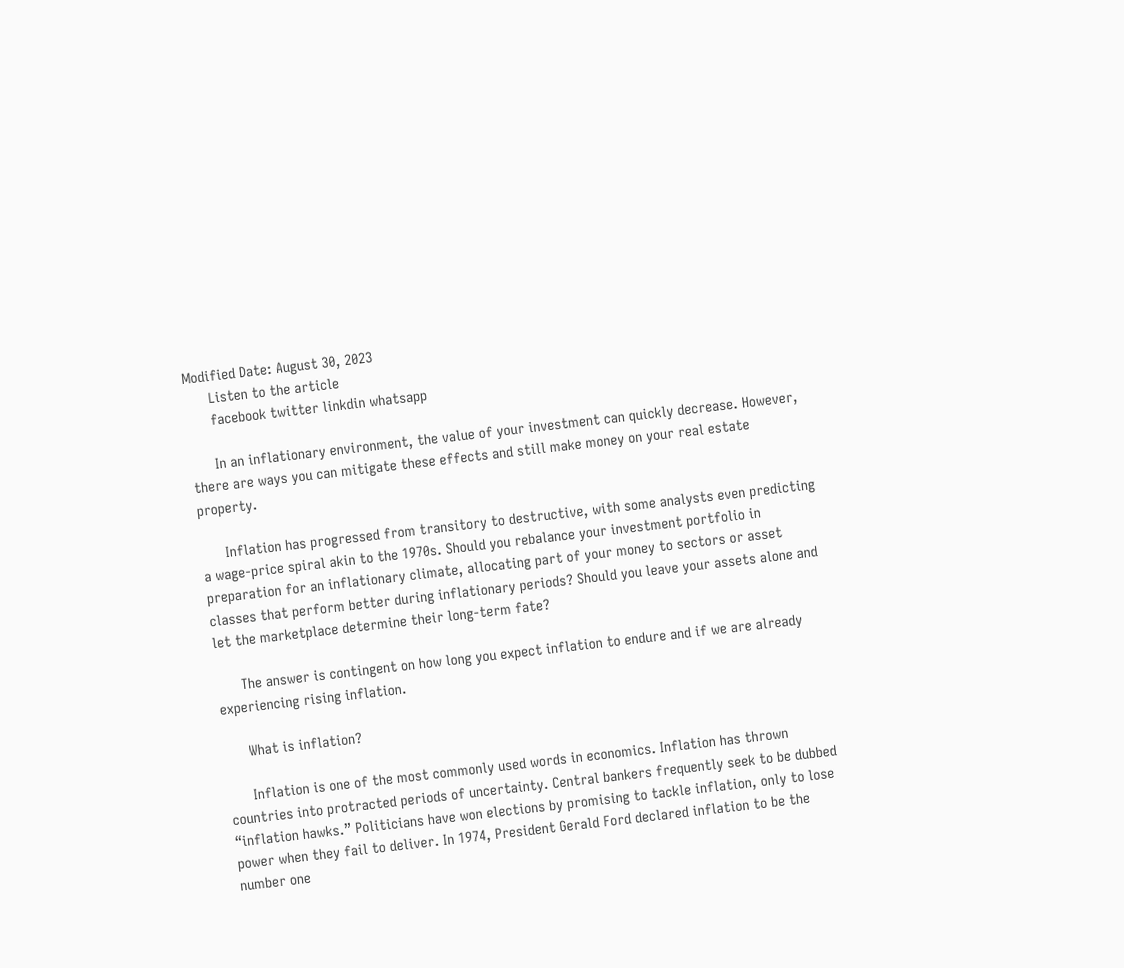Modified Date: August 30, 2023
      Listen to the article
      facebook twitter linkdin whatsapp

      In an inflationary environment, the value of your investment can quickly decrease. However, there are ways you can mitigate these effects and still make money on your real estate property.

      Inflation has progressed from transitory to destructive, with some analysts even predicting a wage-price spiral akin to the 1970s. Should you rebalance your investment portfolio in preparation for an inflationary climate, allocating part of your money to sectors or asset classes that perform better during inflationary periods? Should you leave your assets alone and let the marketplace determine their long-term fate?

      The answer is contingent on how long you expect inflation to endure and if we are already experiencing rising inflation.

      What is inflation?

      Inflation is one of the most commonly used words in economics. Inflation has thrown countries into protracted periods of uncertainty. Central bankers frequently seek to be dubbed “inflation hawks.” Politicians have won elections by promising to tackle inflation, only to lose power when they fail to deliver. In 1974, President Gerald Ford declared inflation to be the number one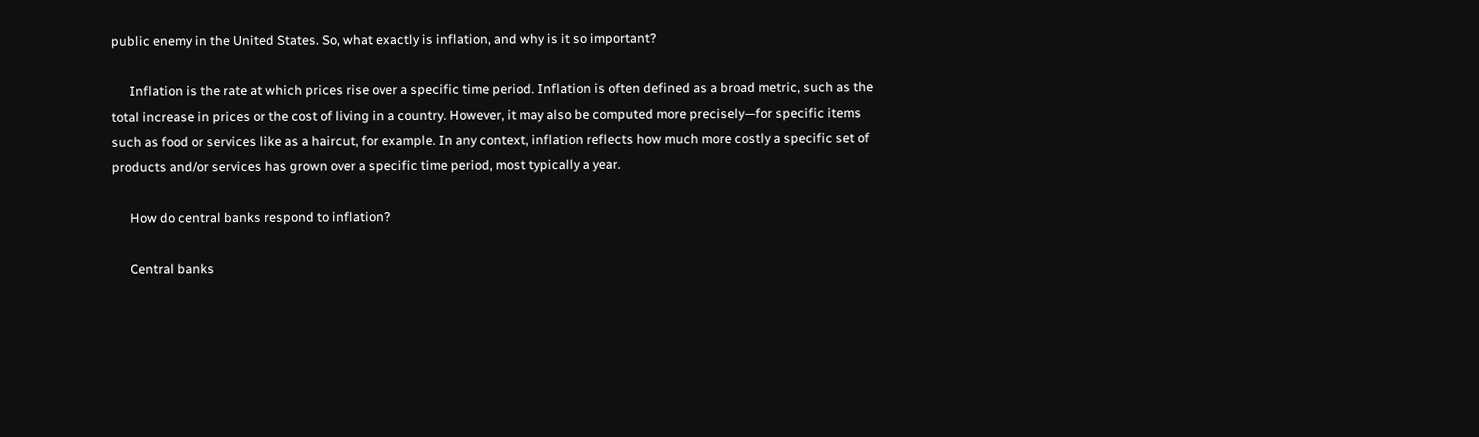public enemy in the United States. So, what exactly is inflation, and why is it so important?

      Inflation is the rate at which prices rise over a specific time period. Inflation is often defined as a broad metric, such as the total increase in prices or the cost of living in a country. However, it may also be computed more precisely—for specific items such as food or services like as a haircut, for example. In any context, inflation reflects how much more costly a specific set of products and/or services has grown over a specific time period, most typically a year.

      How do central banks respond to inflation?

      Central banks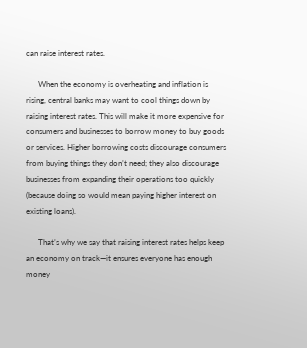can raise interest rates.

      When the economy is overheating and inflation is rising, central banks may want to cool things down by raising interest rates. This will make it more expensive for consumers and businesses to borrow money to buy goods or services. Higher borrowing costs discourage consumers from buying things they don’t need; they also discourage businesses from expanding their operations too quickly (because doing so would mean paying higher interest on existing loans).

      That’s why we say that raising interest rates helps keep an economy on track—it ensures everyone has enough money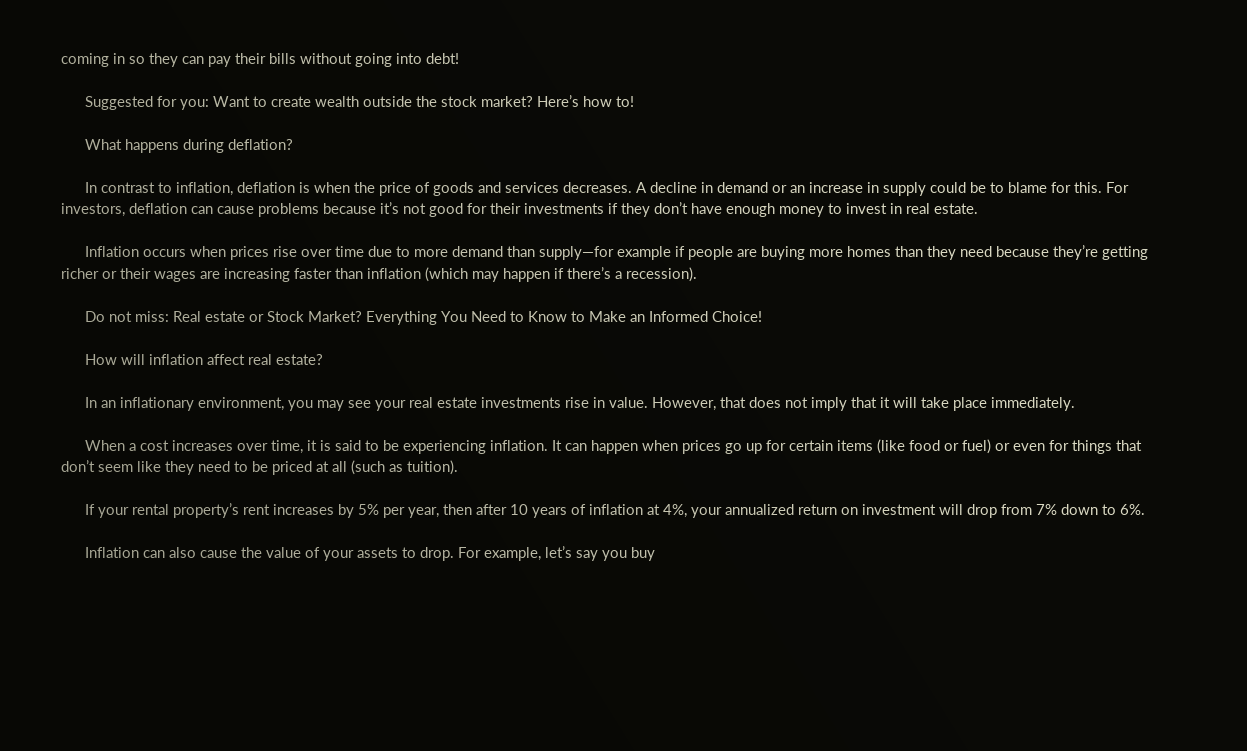coming in so they can pay their bills without going into debt!

      Suggested for you: Want to create wealth outside the stock market? Here’s how to!

      What happens during deflation?

      In contrast to inflation, deflation is when the price of goods and services decreases. A decline in demand or an increase in supply could be to blame for this. For investors, deflation can cause problems because it’s not good for their investments if they don’t have enough money to invest in real estate.

      Inflation occurs when prices rise over time due to more demand than supply—for example if people are buying more homes than they need because they’re getting richer or their wages are increasing faster than inflation (which may happen if there’s a recession).

      Do not miss: Real estate or Stock Market? Everything You Need to Know to Make an Informed Choice!

      How will inflation affect real estate?

      In an inflationary environment, you may see your real estate investments rise in value. However, that does not imply that it will take place immediately.

      When a cost increases over time, it is said to be experiencing inflation. It can happen when prices go up for certain items (like food or fuel) or even for things that don’t seem like they need to be priced at all (such as tuition).

      If your rental property’s rent increases by 5% per year, then after 10 years of inflation at 4%, your annualized return on investment will drop from 7% down to 6%.

      Inflation can also cause the value of your assets to drop. For example, let’s say you buy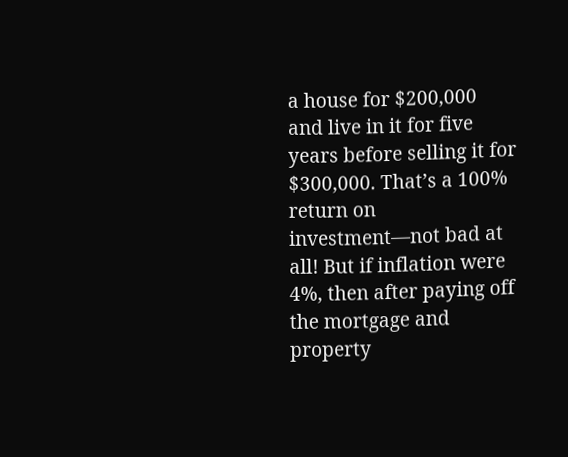a house for $200,000 and live in it for five years before selling it for $300,000. That’s a 100% return on investment—not bad at all! But if inflation were 4%, then after paying off the mortgage and property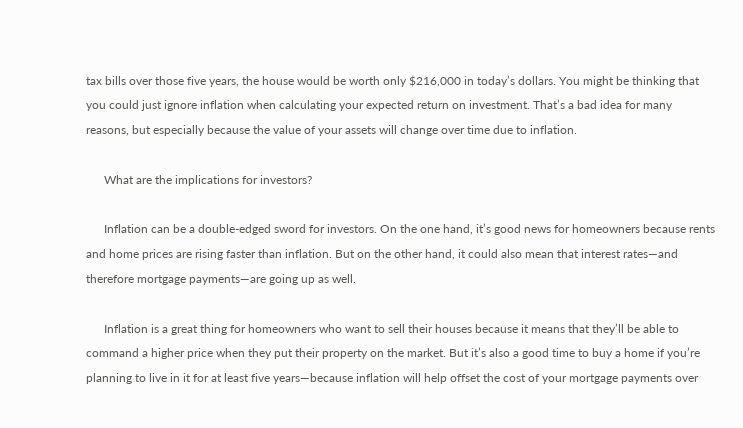tax bills over those five years, the house would be worth only $216,000 in today’s dollars. You might be thinking that you could just ignore inflation when calculating your expected return on investment. That’s a bad idea for many reasons, but especially because the value of your assets will change over time due to inflation.

      What are the implications for investors?

      Inflation can be a double-edged sword for investors. On the one hand, it’s good news for homeowners because rents and home prices are rising faster than inflation. But on the other hand, it could also mean that interest rates—and therefore mortgage payments—are going up as well.

      Inflation is a great thing for homeowners who want to sell their houses because it means that they’ll be able to command a higher price when they put their property on the market. But it’s also a good time to buy a home if you’re planning to live in it for at least five years—because inflation will help offset the cost of your mortgage payments over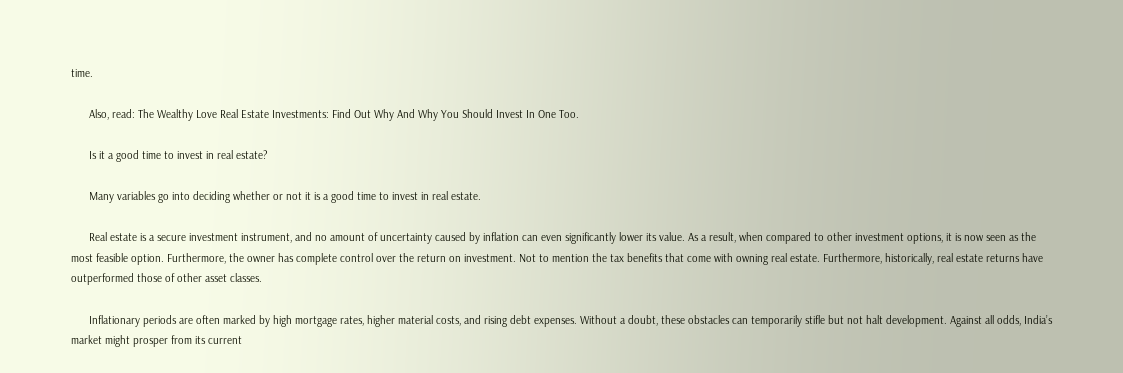time.

      Also, read: The Wealthy Love Real Estate Investments: Find Out Why And Why You Should Invest In One Too.

      Is it a good time to invest in real estate?

      Many variables go into deciding whether or not it is a good time to invest in real estate.

      Real estate is a secure investment instrument, and no amount of uncertainty caused by inflation can even significantly lower its value. As a result, when compared to other investment options, it is now seen as the most feasible option. Furthermore, the owner has complete control over the return on investment. Not to mention the tax benefits that come with owning real estate. Furthermore, historically, real estate returns have outperformed those of other asset classes.

      Inflationary periods are often marked by high mortgage rates, higher material costs, and rising debt expenses. Without a doubt, these obstacles can temporarily stifle but not halt development. Against all odds, India’s market might prosper from its current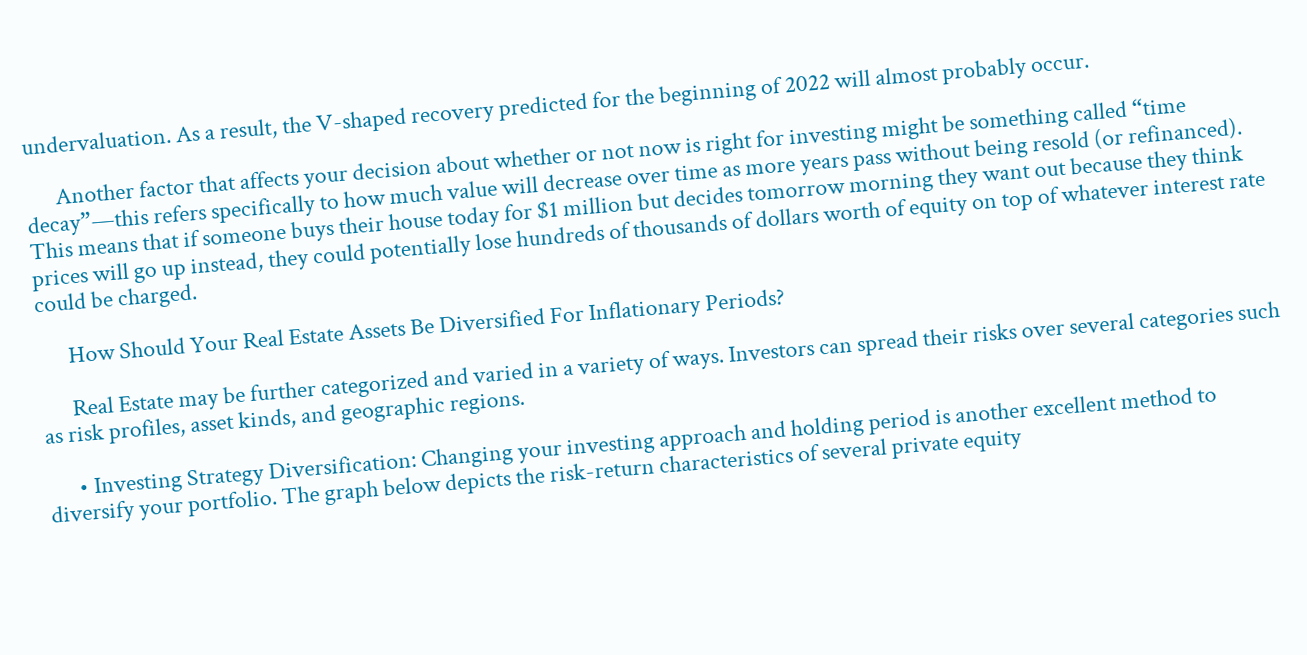undervaluation. As a result, the V-shaped recovery predicted for the beginning of 2022 will almost probably occur.

      Another factor that affects your decision about whether or not now is right for investing might be something called “time decay”—this refers specifically to how much value will decrease over time as more years pass without being resold (or refinanced). This means that if someone buys their house today for $1 million but decides tomorrow morning they want out because they think prices will go up instead, they could potentially lose hundreds of thousands of dollars worth of equity on top of whatever interest rate could be charged.

      How Should Your Real Estate Assets Be Diversified For Inflationary Periods?

      Real Estate may be further categorized and varied in a variety of ways. Investors can spread their risks over several categories such as risk profiles, asset kinds, and geographic regions.

      • Investing Strategy Diversification: Changing your investing approach and holding period is another excellent method to diversify your portfolio. The graph below depicts the risk-return characteristics of several private equity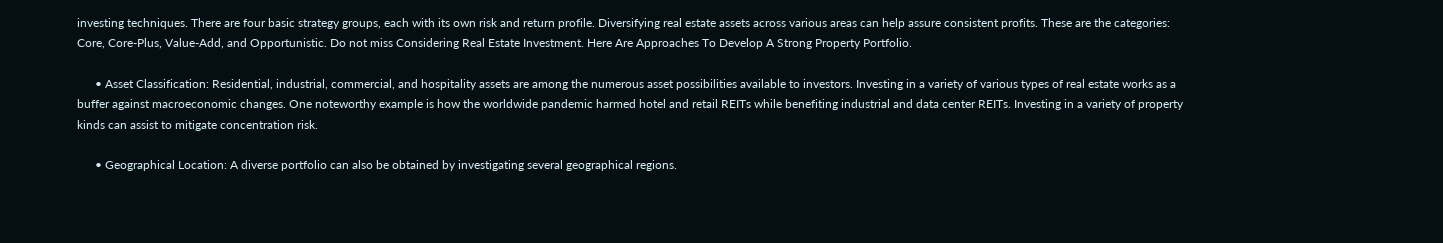investing techniques. There are four basic strategy groups, each with its own risk and return profile. Diversifying real estate assets across various areas can help assure consistent profits. These are the categories: Core, Core-Plus, Value-Add, and Opportunistic. Do not miss Considering Real Estate Investment. Here Are Approaches To Develop A Strong Property Portfolio.

      • Asset Classification: Residential, industrial, commercial, and hospitality assets are among the numerous asset possibilities available to investors. Investing in a variety of various types of real estate works as a buffer against macroeconomic changes. One noteworthy example is how the worldwide pandemic harmed hotel and retail REITs while benefiting industrial and data center REITs. Investing in a variety of property kinds can assist to mitigate concentration risk.

      • Geographical Location: A diverse portfolio can also be obtained by investigating several geographical regions.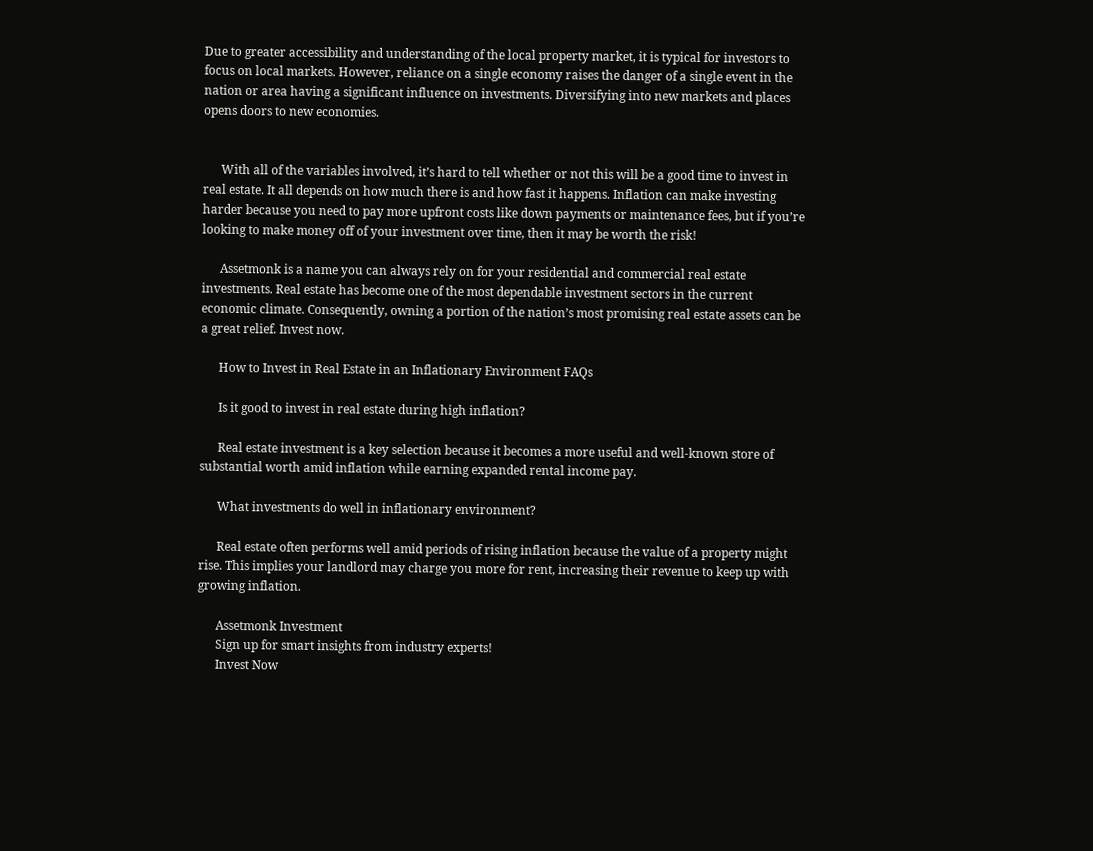Due to greater accessibility and understanding of the local property market, it is typical for investors to focus on local markets. However, reliance on a single economy raises the danger of a single event in the nation or area having a significant influence on investments. Diversifying into new markets and places opens doors to new economies.


      With all of the variables involved, it’s hard to tell whether or not this will be a good time to invest in real estate. It all depends on how much there is and how fast it happens. Inflation can make investing harder because you need to pay more upfront costs like down payments or maintenance fees, but if you’re looking to make money off of your investment over time, then it may be worth the risk!

      Assetmonk is a name you can always rely on for your residential and commercial real estate investments. Real estate has become one of the most dependable investment sectors in the current economic climate. Consequently, owning a portion of the nation’s most promising real estate assets can be a great relief. Invest now.

      How to Invest in Real Estate in an Inflationary Environment FAQs

      Is it good to invest in real estate during high inflation?

      Real estate investment is a key selection because it becomes a more useful and well-known store of substantial worth amid inflation while earning expanded rental income pay.

      What investments do well in inflationary environment?

      Real estate often performs well amid periods of rising inflation because the value of a property might rise. This implies your landlord may charge you more for rent, increasing their revenue to keep up with growing inflation.

      Assetmonk Investment
      Sign up for smart insights from industry experts!
      Invest Now